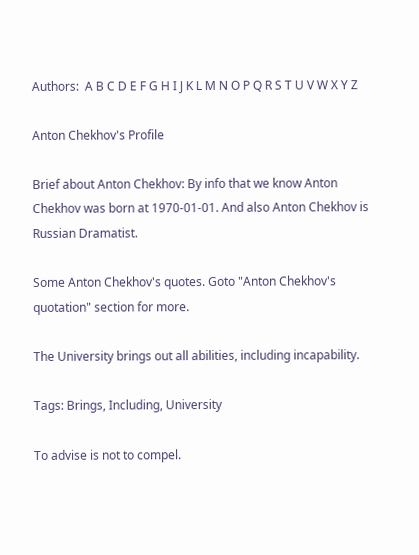Authors:  A B C D E F G H I J K L M N O P Q R S T U V W X Y Z

Anton Chekhov's Profile

Brief about Anton Chekhov: By info that we know Anton Chekhov was born at 1970-01-01. And also Anton Chekhov is Russian Dramatist.

Some Anton Chekhov's quotes. Goto "Anton Chekhov's quotation" section for more.

The University brings out all abilities, including incapability.

Tags: Brings, Including, University

To advise is not to compel.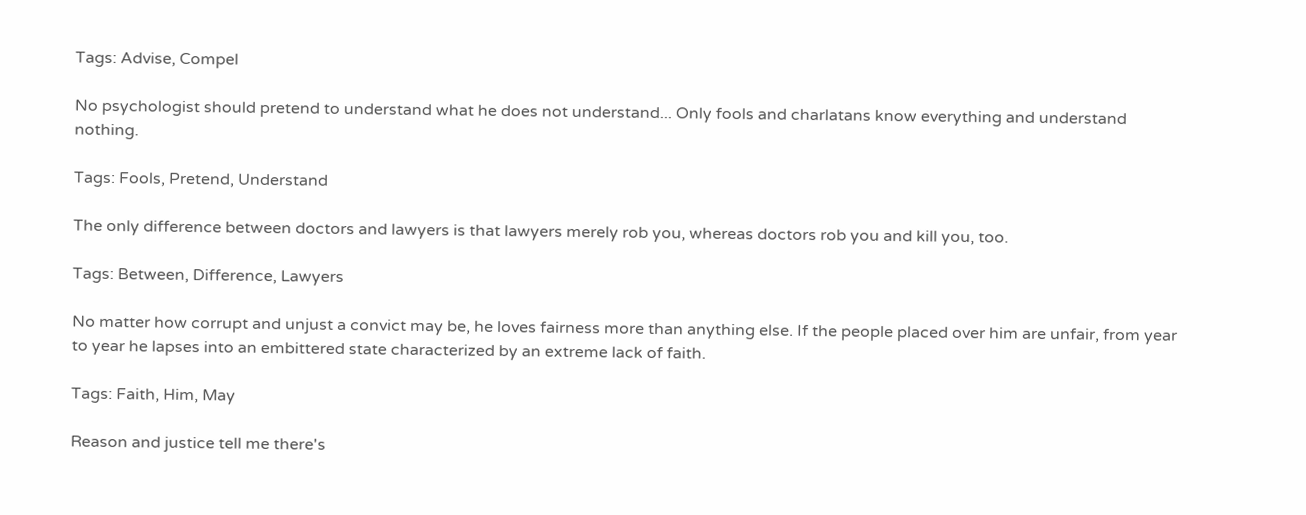Tags: Advise, Compel

No psychologist should pretend to understand what he does not understand... Only fools and charlatans know everything and understand nothing.

Tags: Fools, Pretend, Understand

The only difference between doctors and lawyers is that lawyers merely rob you, whereas doctors rob you and kill you, too.

Tags: Between, Difference, Lawyers

No matter how corrupt and unjust a convict may be, he loves fairness more than anything else. If the people placed over him are unfair, from year to year he lapses into an embittered state characterized by an extreme lack of faith.

Tags: Faith, Him, May

Reason and justice tell me there's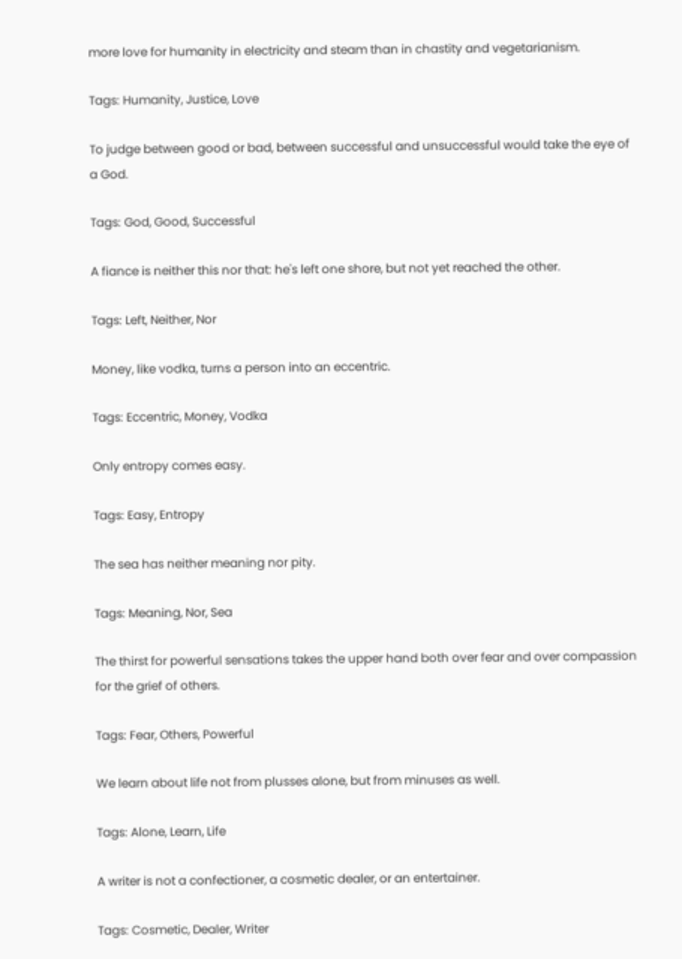more love for humanity in electricity and steam than in chastity and vegetarianism.

Tags: Humanity, Justice, Love

To judge between good or bad, between successful and unsuccessful would take the eye of a God.

Tags: God, Good, Successful

A fiance is neither this nor that: he's left one shore, but not yet reached the other.

Tags: Left, Neither, Nor

Money, like vodka, turns a person into an eccentric.

Tags: Eccentric, Money, Vodka

Only entropy comes easy.

Tags: Easy, Entropy

The sea has neither meaning nor pity.

Tags: Meaning, Nor, Sea

The thirst for powerful sensations takes the upper hand both over fear and over compassion for the grief of others.

Tags: Fear, Others, Powerful

We learn about life not from plusses alone, but from minuses as well.

Tags: Alone, Learn, Life

A writer is not a confectioner, a cosmetic dealer, or an entertainer.

Tags: Cosmetic, Dealer, Writer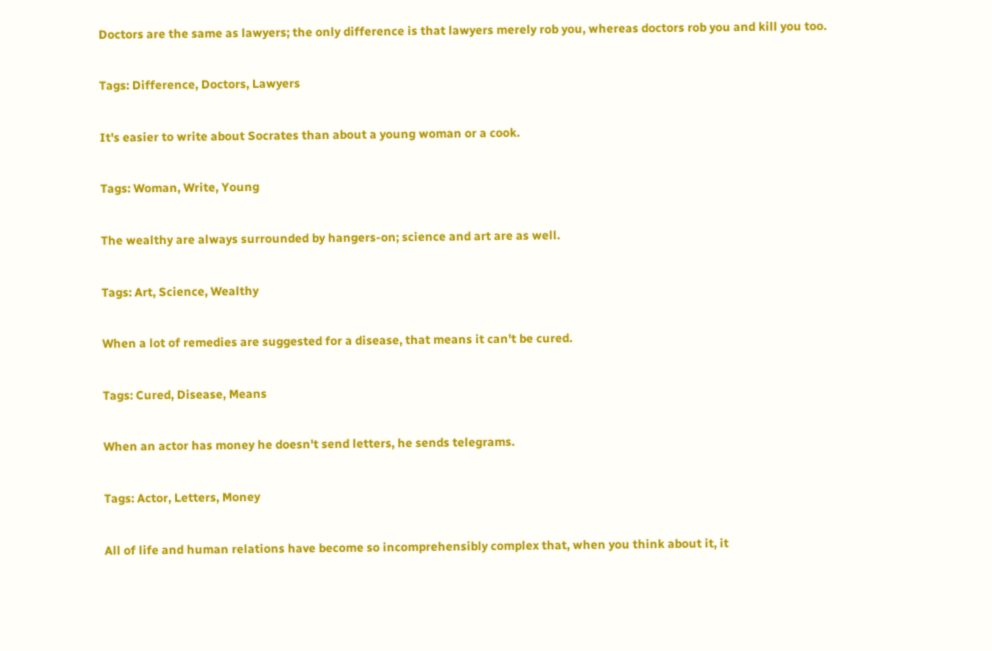Doctors are the same as lawyers; the only difference is that lawyers merely rob you, whereas doctors rob you and kill you too.

Tags: Difference, Doctors, Lawyers

It's easier to write about Socrates than about a young woman or a cook.

Tags: Woman, Write, Young

The wealthy are always surrounded by hangers-on; science and art are as well.

Tags: Art, Science, Wealthy

When a lot of remedies are suggested for a disease, that means it can't be cured.

Tags: Cured, Disease, Means

When an actor has money he doesn't send letters, he sends telegrams.

Tags: Actor, Letters, Money

All of life and human relations have become so incomprehensibly complex that, when you think about it, it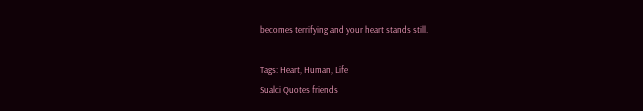becomes terrifying and your heart stands still.

Tags: Heart, Human, Life
Sualci Quotes friends